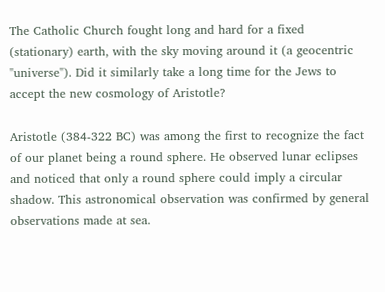The Catholic Church fought long and hard for a fixed (stationary) earth, with the sky moving around it (a geocentric "universe"). Did it similarly take a long time for the Jews to accept the new cosmology of Aristotle?

Aristotle (384-322 BC) was among the first to recognize the fact of our planet being a round sphere. He observed lunar eclipses and noticed that only a round sphere could imply a circular shadow. This astronomical observation was confirmed by general observations made at sea.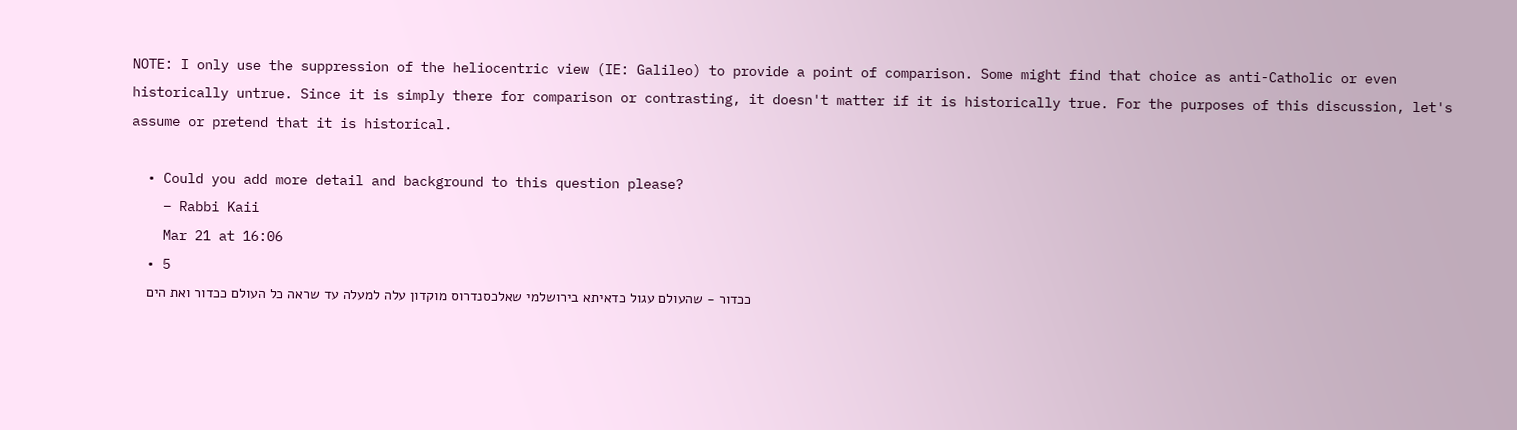NOTE: I only use the suppression of the heliocentric view (IE: Galileo) to provide a point of comparison. Some might find that choice as anti-Catholic or even historically untrue. Since it is simply there for comparison or contrasting, it doesn't matter if it is historically true. For the purposes of this discussion, let's assume or pretend that it is historical.

  • Could you add more detail and background to this question please?
    – Rabbi Kaii
    Mar 21 at 16:06
  • 5
    ככדור - שהעולם עגול כדאיתא בירושלמי שאלכסנדרוס מוקדון עלה למעלה עד שראה כל העולם ככדור ואת הים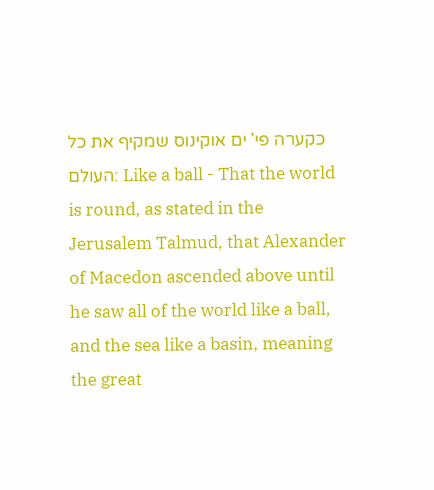כקערה פי' ים אוקינוס שמקיף את כל העולם: Like a ball - That the world is round, as stated in the Jerusalem Talmud, that Alexander of Macedon ascended above until he saw all of the world like a ball, and the sea like a basin, meaning the great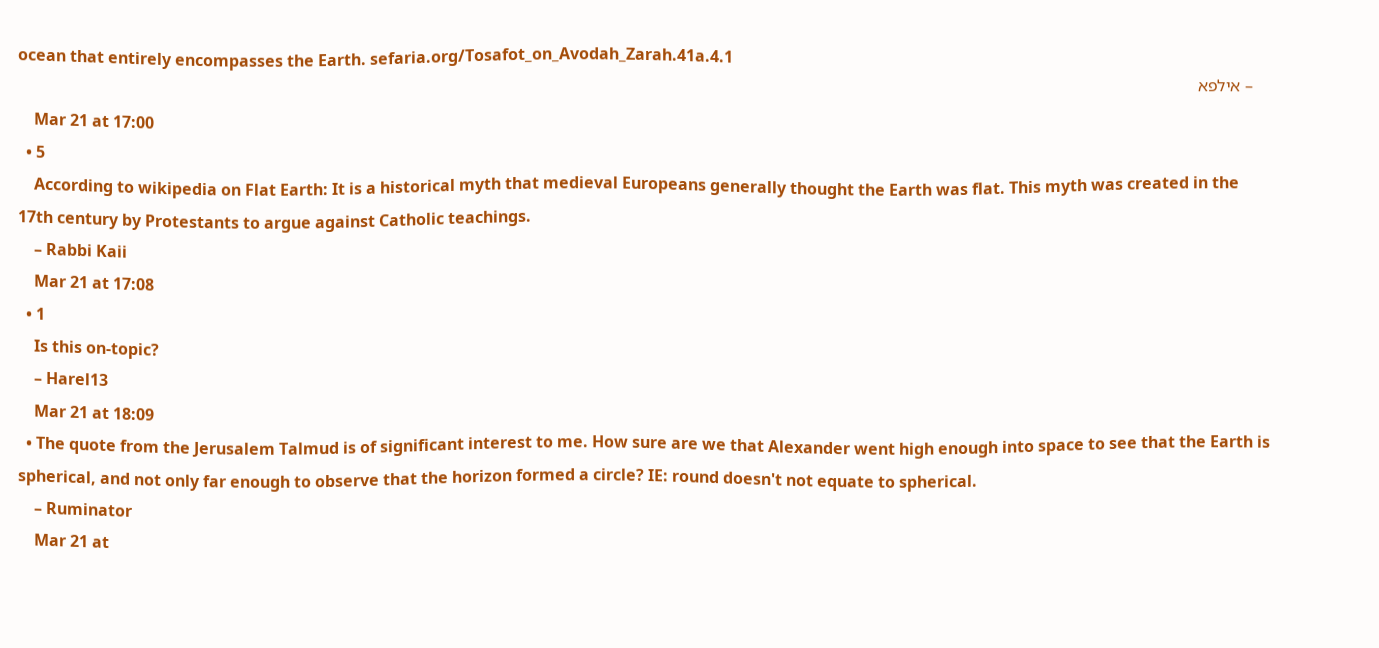ocean that entirely encompasses the Earth. sefaria.org/Tosafot_on_Avodah_Zarah.41a.4.1
    – אילפא
    Mar 21 at 17:00
  • 5
    According to wikipedia on Flat Earth: It is a historical myth that medieval Europeans generally thought the Earth was flat. This myth was created in the 17th century by Protestants to argue against Catholic teachings.
    – Rabbi Kaii
    Mar 21 at 17:08
  • 1
    Is this on-topic?
    – Harel13
    Mar 21 at 18:09
  • The quote from the Jerusalem Talmud is of significant interest to me. How sure are we that Alexander went high enough into space to see that the Earth is spherical, and not only far enough to observe that the horizon formed a circle? IE: round doesn't not equate to spherical.
    – Ruminator
    Mar 21 at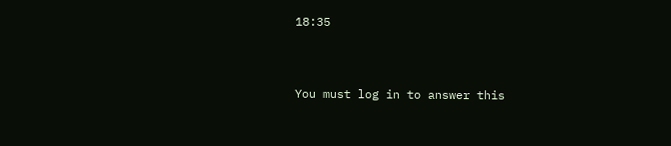18:35


You must log in to answer this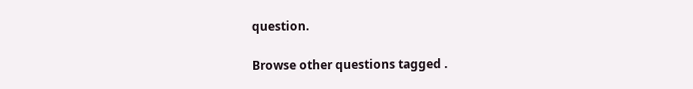question.

Browse other questions tagged .